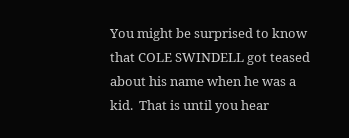You might be surprised to know that COLE SWINDELL got teased about his name when he was a kid.  That is until you hear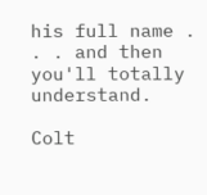his full name . . . and then you'll totally understand.

Colt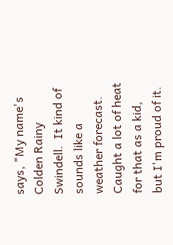says, "My name's Colden Rainy Swindell.  It kind of sounds like a weather forecast.  Caught a lot of heat for that as a kid, but I'm proud of it.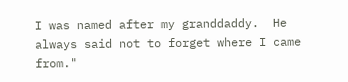I was named after my granddaddy.  He always said not to forget where I came from."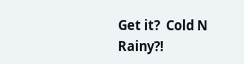Get it?  Cold N Rainy?!